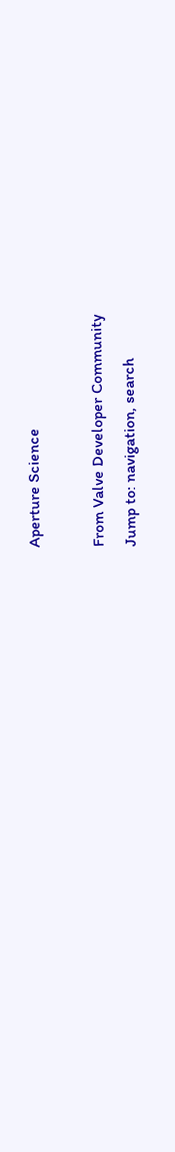Aperture Science

From Valve Developer Community
Jump to: navigation, search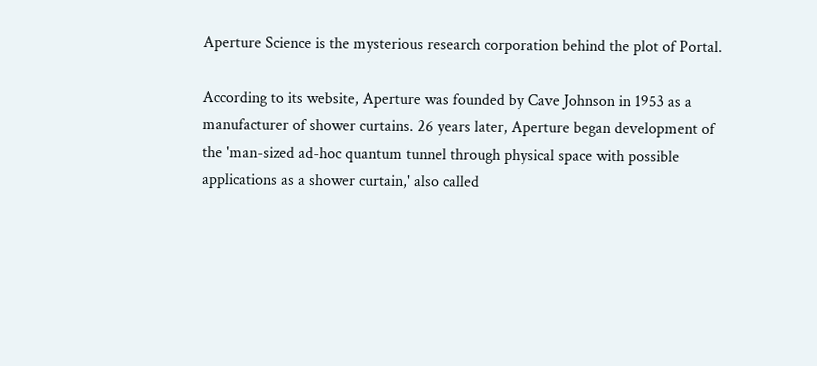Aperture Science is the mysterious research corporation behind the plot of Portal.

According to its website, Aperture was founded by Cave Johnson in 1953 as a manufacturer of shower curtains. 26 years later, Aperture began development of the 'man-sized ad-hoc quantum tunnel through physical space with possible applications as a shower curtain,' also called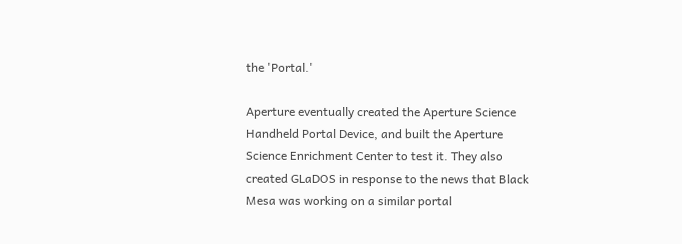the 'Portal.'

Aperture eventually created the Aperture Science Handheld Portal Device, and built the Aperture Science Enrichment Center to test it. They also created GLaDOS in response to the news that Black Mesa was working on a similar portal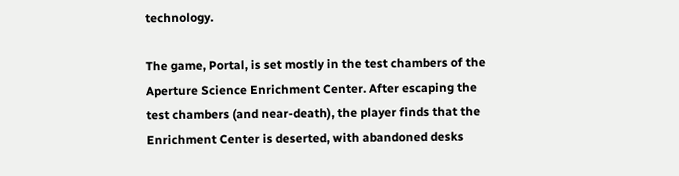technology.

The game, Portal, is set mostly in the test chambers of the Aperture Science Enrichment Center. After escaping the test chambers (and near-death), the player finds that the Enrichment Center is deserted, with abandoned desks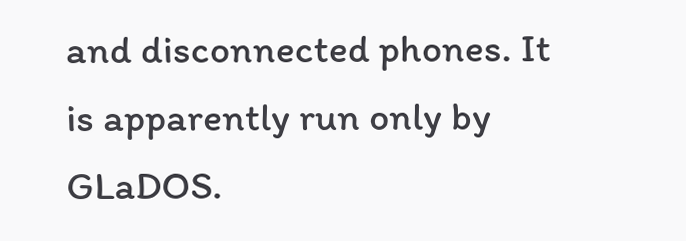and disconnected phones. It is apparently run only by GLaDOS.